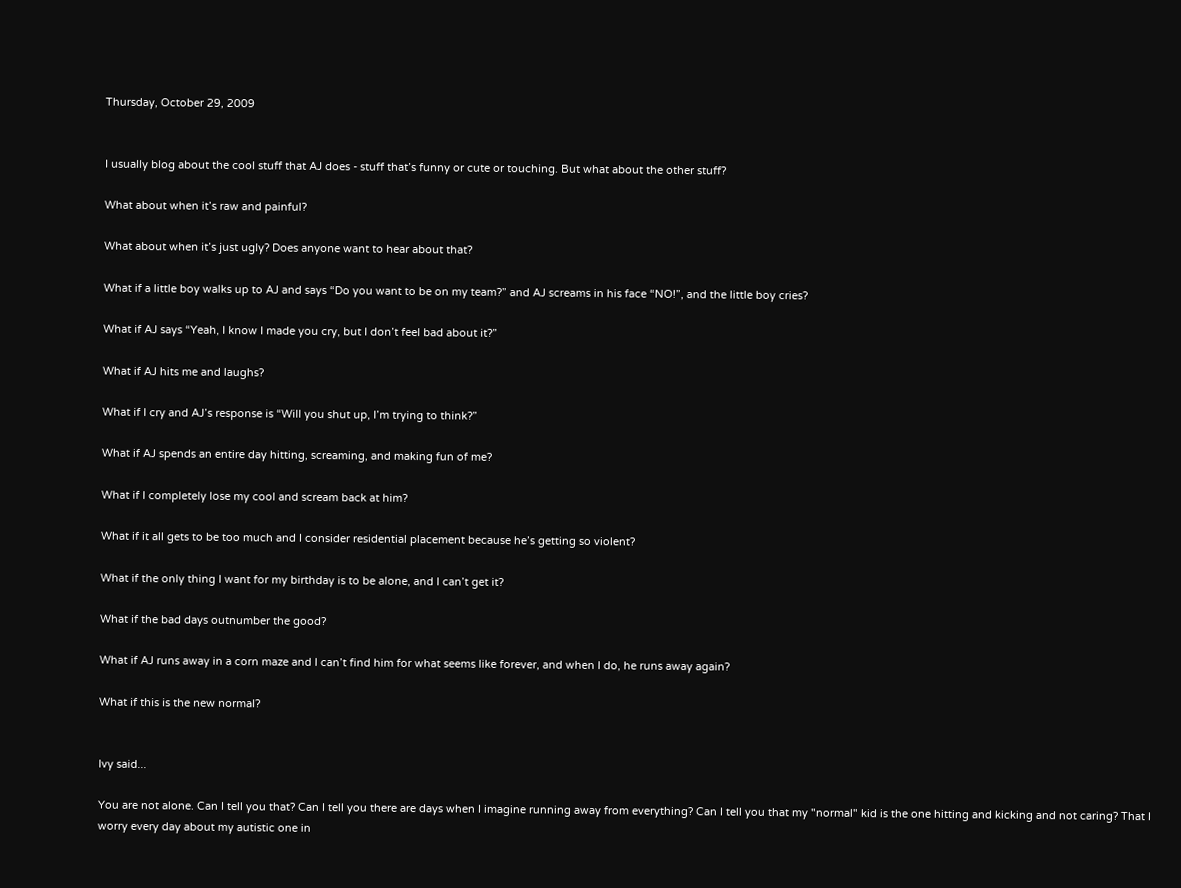Thursday, October 29, 2009


I usually blog about the cool stuff that AJ does - stuff that’s funny or cute or touching. But what about the other stuff?

What about when it’s raw and painful?

What about when it’s just ugly? Does anyone want to hear about that?

What if a little boy walks up to AJ and says “Do you want to be on my team?” and AJ screams in his face “NO!”, and the little boy cries?

What if AJ says “Yeah, I know I made you cry, but I don’t feel bad about it?”

What if AJ hits me and laughs?

What if I cry and AJ’s response is “Will you shut up, I’m trying to think?”

What if AJ spends an entire day hitting, screaming, and making fun of me?

What if I completely lose my cool and scream back at him?

What if it all gets to be too much and I consider residential placement because he’s getting so violent?

What if the only thing I want for my birthday is to be alone, and I can’t get it?

What if the bad days outnumber the good?

What if AJ runs away in a corn maze and I can’t find him for what seems like forever, and when I do, he runs away again?

What if this is the new normal?


Ivy said...

You are not alone. Can I tell you that? Can I tell you there are days when I imagine running away from everything? Can I tell you that my "normal" kid is the one hitting and kicking and not caring? That I worry every day about my autistic one in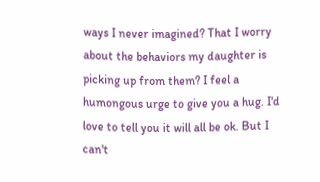ways I never imagined? That I worry about the behaviors my daughter is picking up from them? I feel a humongous urge to give you a hug. I'd love to tell you it will all be ok. But I can't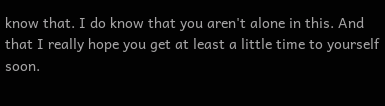know that. I do know that you aren't alone in this. And that I really hope you get at least a little time to yourself soon.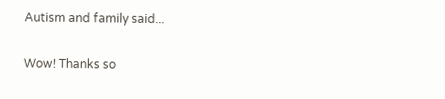Autism and family said...

Wow! Thanks so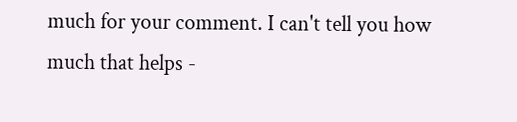much for your comment. I can't tell you how much that helps -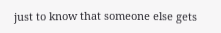just to know that someone else gets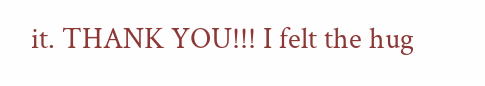it. THANK YOU!!! I felt the hug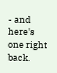- and here's one right back.